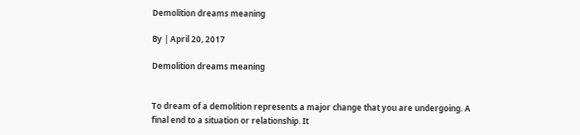Demolition dreams meaning

By | April 20, 2017

Demolition dreams meaning


To dream of a demolition represents a major change that you are undergoing. A final end to a situation or relationship. It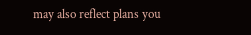may also reflect plans you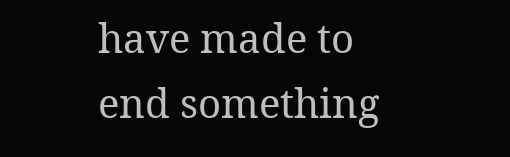have made to end something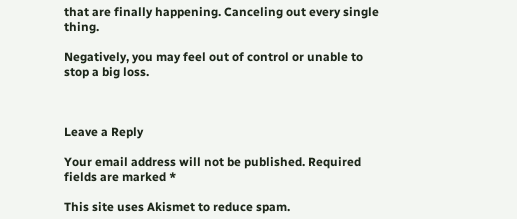that are finally happening. Canceling out every single thing.

Negatively, you may feel out of control or unable to stop a big loss.



Leave a Reply

Your email address will not be published. Required fields are marked *

This site uses Akismet to reduce spam.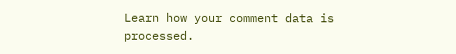Learn how your comment data is processed.